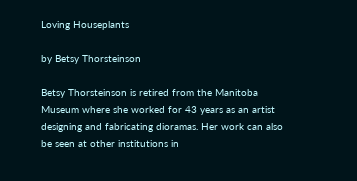Loving Houseplants

by Betsy Thorsteinson

Betsy Thorsteinson is retired from the Manitoba Museum where she worked for 43 years as an artist designing and fabricating dioramas. Her work can also be seen at other institutions in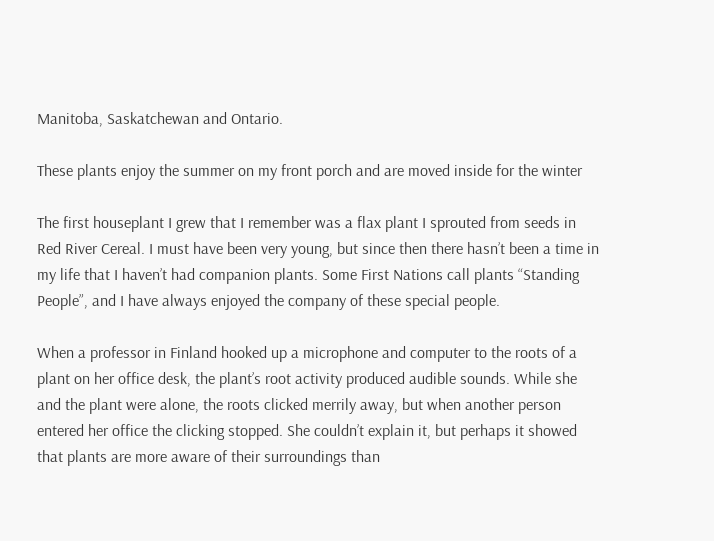Manitoba, Saskatchewan and Ontario.

These plants enjoy the summer on my front porch and are moved inside for the winter

The first houseplant I grew that I remember was a flax plant I sprouted from seeds in Red River Cereal. I must have been very young, but since then there hasn’t been a time in my life that I haven’t had companion plants. Some First Nations call plants “Standing People”, and I have always enjoyed the company of these special people.

When a professor in Finland hooked up a microphone and computer to the roots of a plant on her office desk, the plant’s root activity produced audible sounds. While she and the plant were alone, the roots clicked merrily away, but when another person entered her office the clicking stopped. She couldn’t explain it, but perhaps it showed that plants are more aware of their surroundings than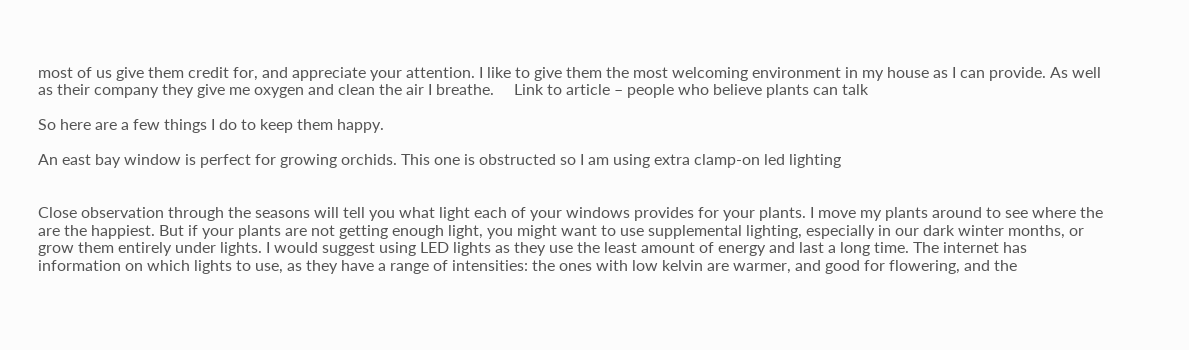most of us give them credit for, and appreciate your attention. I like to give them the most welcoming environment in my house as I can provide. As well as their company they give me oxygen and clean the air I breathe.     Link to article – people who believe plants can talk

So here are a few things I do to keep them happy.

An east bay window is perfect for growing orchids. This one is obstructed so I am using extra clamp-on led lighting


Close observation through the seasons will tell you what light each of your windows provides for your plants. I move my plants around to see where the are the happiest. But if your plants are not getting enough light, you might want to use supplemental lighting, especially in our dark winter months, or grow them entirely under lights. I would suggest using LED lights as they use the least amount of energy and last a long time. The internet has information on which lights to use, as they have a range of intensities: the ones with low kelvin are warmer, and good for flowering, and the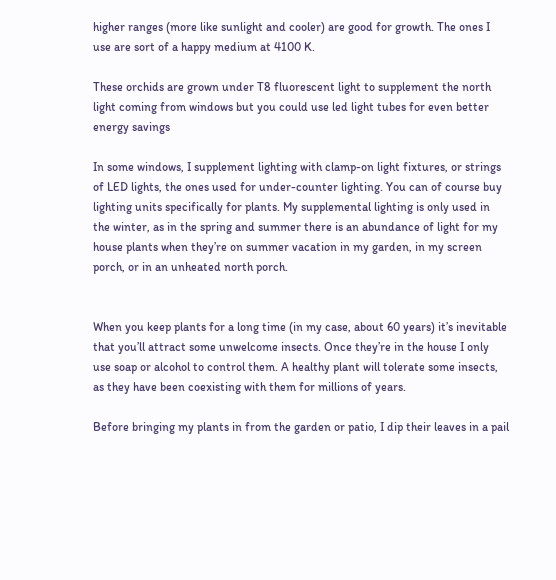higher ranges (more like sunlight and cooler) are good for growth. The ones I use are sort of a happy medium at 4100 K.

These orchids are grown under T8 fluorescent light to supplement the north light coming from windows but you could use led light tubes for even better energy savings

In some windows, I supplement lighting with clamp-on light fixtures, or strings of LED lights, the ones used for under-counter lighting. You can of course buy lighting units specifically for plants. My supplemental lighting is only used in the winter, as in the spring and summer there is an abundance of light for my house plants when they’re on summer vacation in my garden, in my screen porch, or in an unheated north porch.


When you keep plants for a long time (in my case, about 60 years) it’s inevitable that you’ll attract some unwelcome insects. Once they’re in the house I only use soap or alcohol to control them. A healthy plant will tolerate some insects, as they have been coexisting with them for millions of years.

Before bringing my plants in from the garden or patio, I dip their leaves in a pail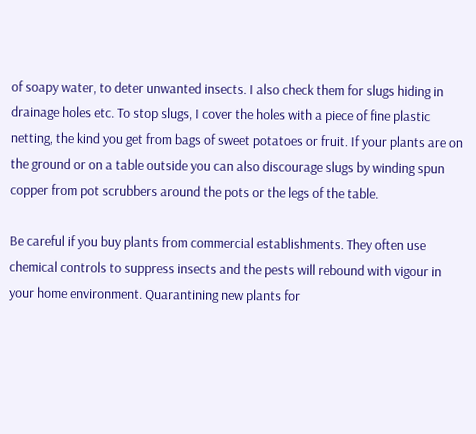of soapy water, to deter unwanted insects. I also check them for slugs hiding in drainage holes etc. To stop slugs, I cover the holes with a piece of fine plastic netting, the kind you get from bags of sweet potatoes or fruit. If your plants are on the ground or on a table outside you can also discourage slugs by winding spun copper from pot scrubbers around the pots or the legs of the table.

Be careful if you buy plants from commercial establishments. They often use chemical controls to suppress insects and the pests will rebound with vigour in your home environment. Quarantining new plants for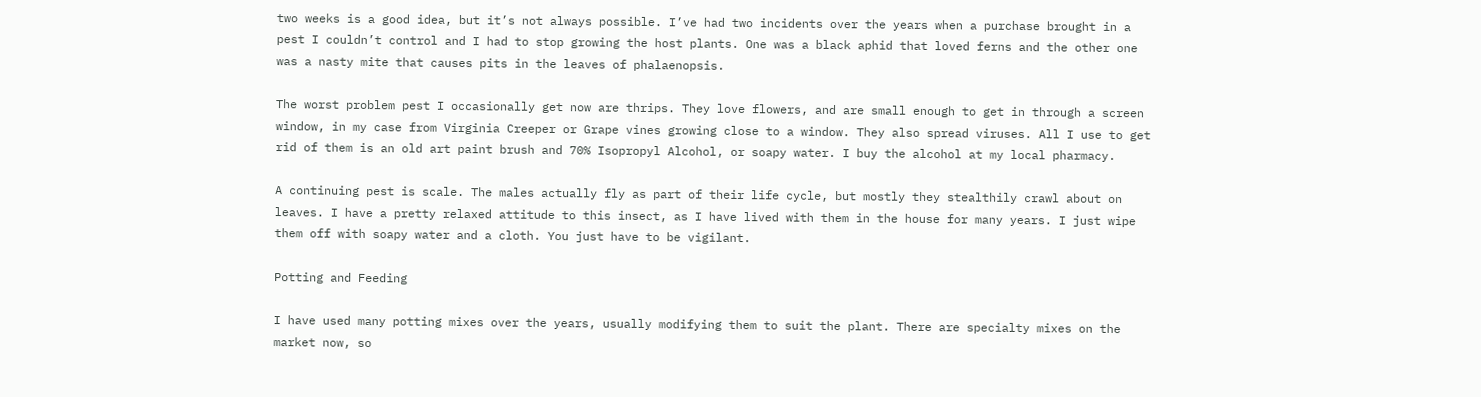two weeks is a good idea, but it’s not always possible. I’ve had two incidents over the years when a purchase brought in a pest I couldn’t control and I had to stop growing the host plants. One was a black aphid that loved ferns and the other one was a nasty mite that causes pits in the leaves of phalaenopsis.

The worst problem pest I occasionally get now are thrips. They love flowers, and are small enough to get in through a screen window, in my case from Virginia Creeper or Grape vines growing close to a window. They also spread viruses. All I use to get rid of them is an old art paint brush and 70% Isopropyl Alcohol, or soapy water. I buy the alcohol at my local pharmacy.

A continuing pest is scale. The males actually fly as part of their life cycle, but mostly they stealthily crawl about on leaves. I have a pretty relaxed attitude to this insect, as I have lived with them in the house for many years. I just wipe them off with soapy water and a cloth. You just have to be vigilant.

Potting and Feeding

I have used many potting mixes over the years, usually modifying them to suit the plant. There are specialty mixes on the market now, so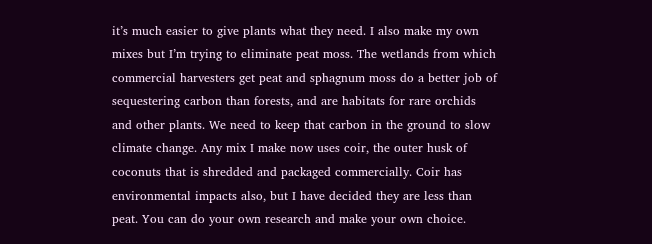it’s much easier to give plants what they need. I also make my own mixes but I’m trying to eliminate peat moss. The wetlands from which commercial harvesters get peat and sphagnum moss do a better job of sequestering carbon than forests, and are habitats for rare orchids and other plants. We need to keep that carbon in the ground to slow climate change. Any mix I make now uses coir, the outer husk of coconuts that is shredded and packaged commercially. Coir has environmental impacts also, but I have decided they are less than peat. You can do your own research and make your own choice.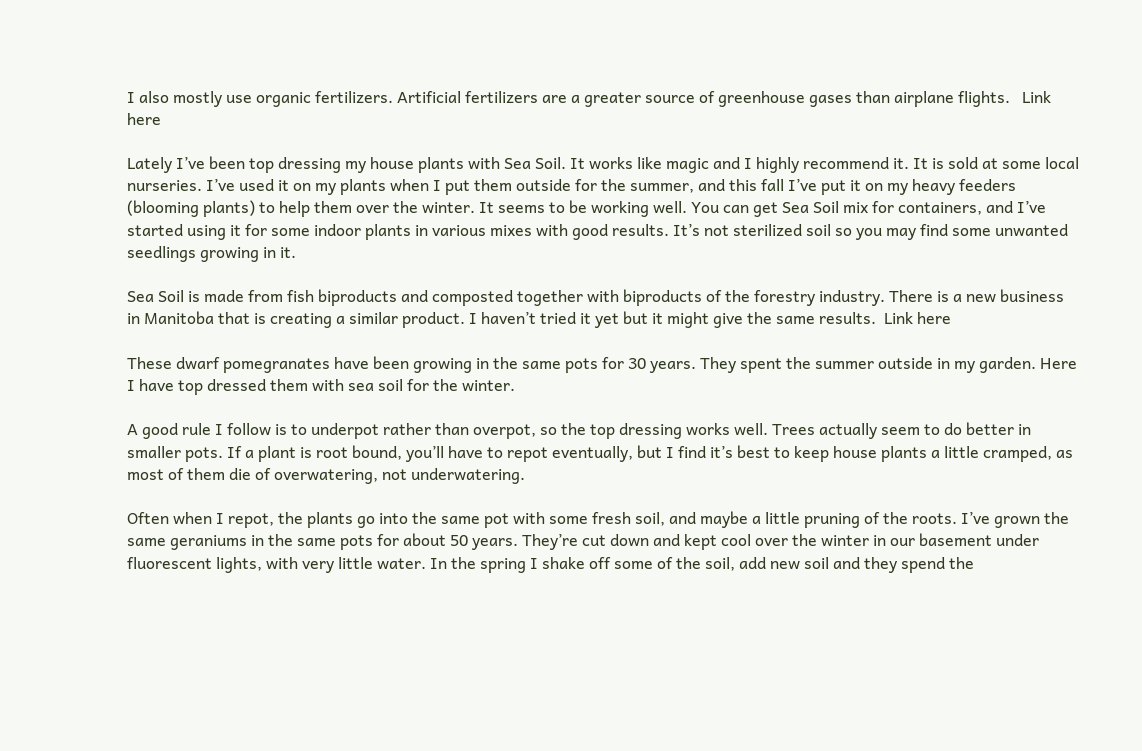I also mostly use organic fertilizers. Artificial fertilizers are a greater source of greenhouse gases than airplane flights.   Link here

Lately I’ve been top dressing my house plants with Sea Soil. It works like magic and I highly recommend it. It is sold at some local nurseries. I’ve used it on my plants when I put them outside for the summer, and this fall I’ve put it on my heavy feeders (blooming plants) to help them over the winter. It seems to be working well. You can get Sea Soil mix for containers, and I’ve started using it for some indoor plants in various mixes with good results. It’s not sterilized soil so you may find some unwanted seedlings growing in it.

Sea Soil is made from fish biproducts and composted together with biproducts of the forestry industry. There is a new business in Manitoba that is creating a similar product. I haven’t tried it yet but it might give the same results.  Link here

These dwarf pomegranates have been growing in the same pots for 30 years. They spent the summer outside in my garden. Here I have top dressed them with sea soil for the winter.

A good rule I follow is to underpot rather than overpot, so the top dressing works well. Trees actually seem to do better in smaller pots. If a plant is root bound, you’ll have to repot eventually, but I find it’s best to keep house plants a little cramped, as most of them die of overwatering, not underwatering.

Often when I repot, the plants go into the same pot with some fresh soil, and maybe a little pruning of the roots. I’ve grown the same geraniums in the same pots for about 50 years. They’re cut down and kept cool over the winter in our basement under fluorescent lights, with very little water. In the spring I shake off some of the soil, add new soil and they spend the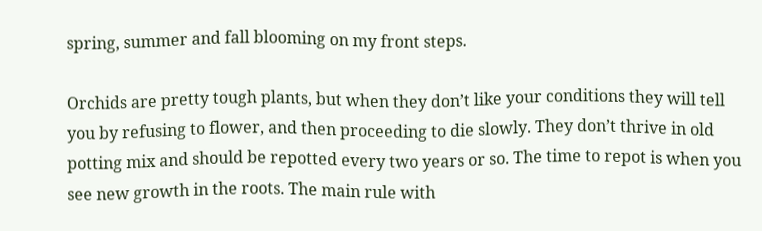spring, summer and fall blooming on my front steps.

Orchids are pretty tough plants, but when they don’t like your conditions they will tell you by refusing to flower, and then proceeding to die slowly. They don’t thrive in old potting mix and should be repotted every two years or so. The time to repot is when you see new growth in the roots. The main rule with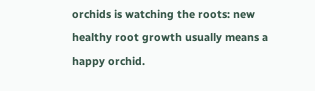orchids is watching the roots: new healthy root growth usually means a happy orchid.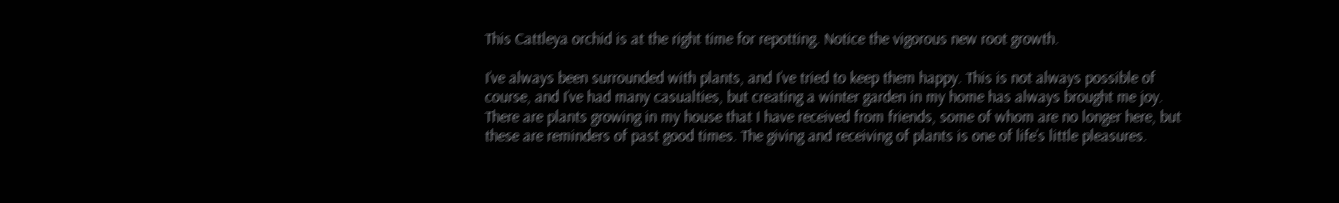This Cattleya orchid is at the right time for repotting. Notice the vigorous new root growth.

I’ve always been surrounded with plants, and I’ve tried to keep them happy. This is not always possible of course, and I’ve had many casualties, but creating a winter garden in my home has always brought me joy. There are plants growing in my house that I have received from friends, some of whom are no longer here, but these are reminders of past good times. The giving and receiving of plants is one of life’s little pleasures.